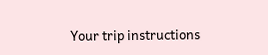Your trip instructions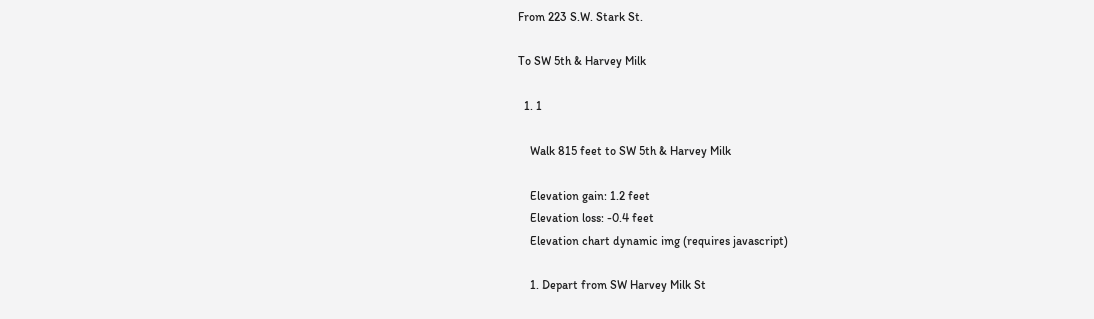From 223 S.W. Stark St.

To SW 5th & Harvey Milk

  1. 1

    Walk 815 feet to SW 5th & Harvey Milk

    Elevation gain: 1.2 feet
    Elevation loss: -0.4 feet
    Elevation chart dynamic img (requires javascript)

    1. Depart from SW Harvey Milk St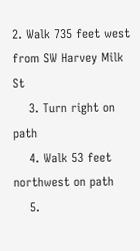2. Walk 735 feet west from SW Harvey Milk St
    3. Turn right on path
    4. Walk 53 feet northwest on path
    5.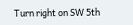Turn right on SW 5th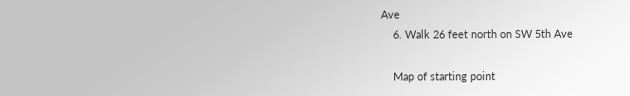Ave
    6. Walk 26 feet north on SW 5th Ave

    Map of starting point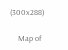(300x288)

    Map of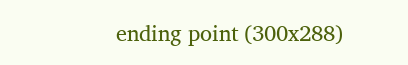ending point (300x288)